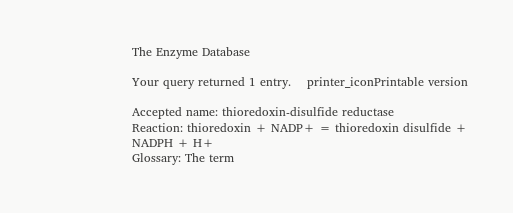The Enzyme Database

Your query returned 1 entry.    printer_iconPrintable version

Accepted name: thioredoxin-disulfide reductase
Reaction: thioredoxin + NADP+ = thioredoxin disulfide + NADPH + H+
Glossary: The term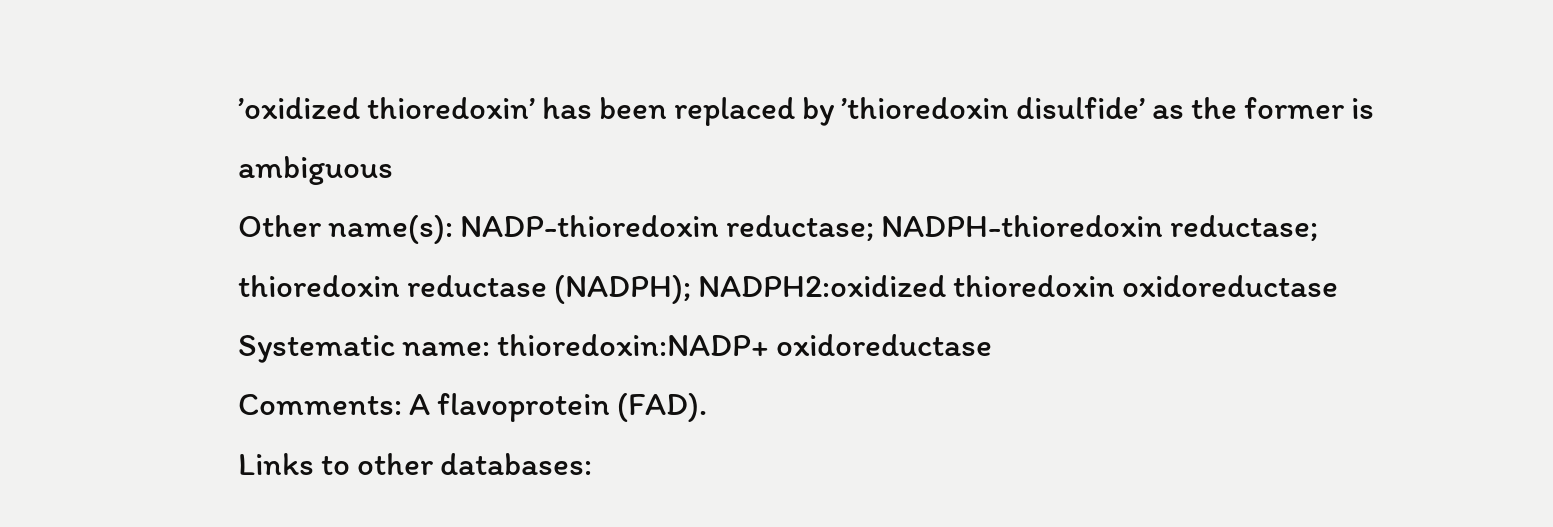’oxidized thioredoxin’ has been replaced by ’thioredoxin disulfide’ as the former is ambiguous
Other name(s): NADP-thioredoxin reductase; NADPH-thioredoxin reductase; thioredoxin reductase (NADPH); NADPH2:oxidized thioredoxin oxidoreductase
Systematic name: thioredoxin:NADP+ oxidoreductase
Comments: A flavoprotein (FAD).
Links to other databases: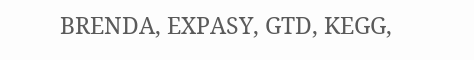BRENDA, EXPASY, GTD, KEGG,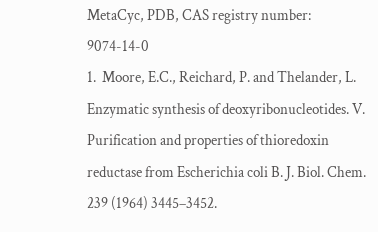MetaCyc, PDB, CAS registry number: 9074-14-0
1.  Moore, E.C., Reichard, P. and Thelander, L. Enzymatic synthesis of deoxyribonucleotides. V. Purification and properties of thioredoxin reductase from Escherichia coli B. J. Biol. Chem. 239 (1964) 3445–3452.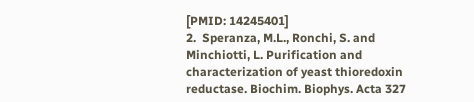[PMID: 14245401]
2.  Speranza, M.L., Ronchi, S. and Minchiotti, L. Purification and characterization of yeast thioredoxin reductase. Biochim. Biophys. Acta 327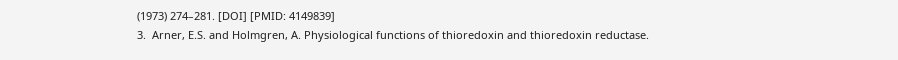(1973) 274–281. [DOI] [PMID: 4149839]
3.  Arner, E.S. and Holmgren, A. Physiological functions of thioredoxin and thioredoxin reductase.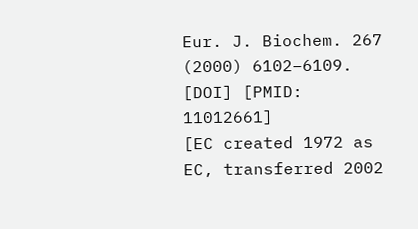Eur. J. Biochem. 267 (2000) 6102–6109. [DOI] [PMID: 11012661]
[EC created 1972 as EC, transferred 2002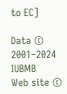to EC]

Data © 2001–2024 IUBMB
Web site ©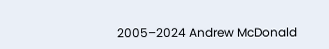2005–2024 Andrew McDonald